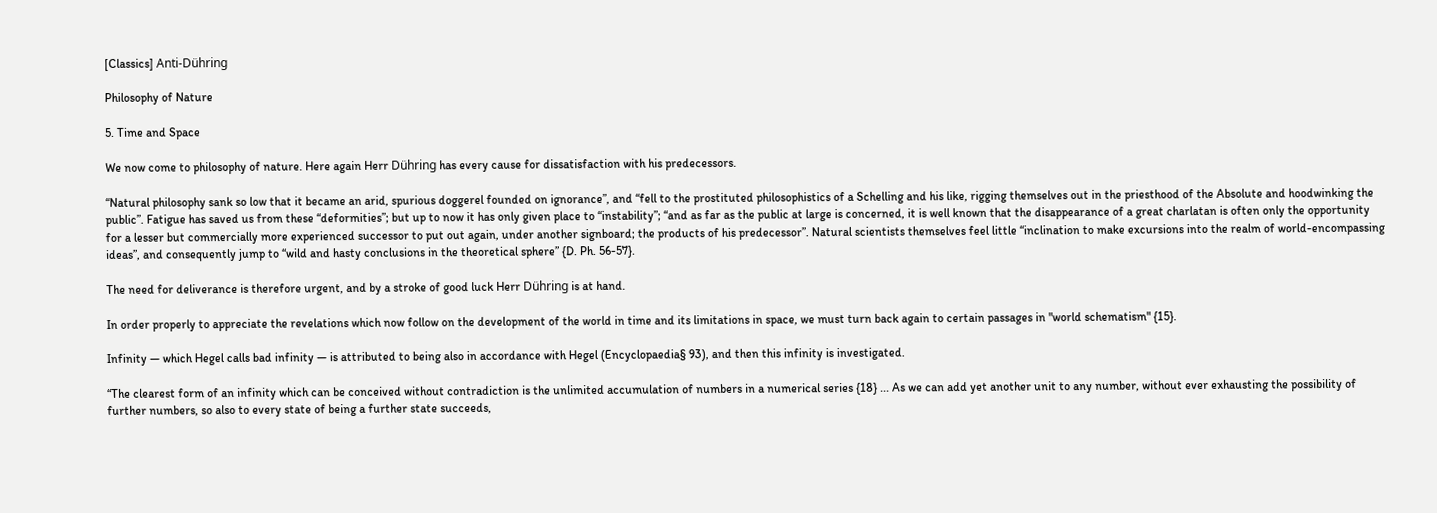[Classics] Anti-Dühring

Philosophy of Nature

5. Time and Space

We now come to philosophy of nature. Here again Herr Dühring has every cause for dissatisfaction with his predecessors.

“Natural philosophy sank so low that it became an arid, spurious doggerel founded on ignorance”, and “fell to the prostituted philosophistics of a Schelling and his like, rigging themselves out in the priesthood of the Absolute and hoodwinking the public”. Fatigue has saved us from these “deformities”; but up to now it has only given place to “instability”; “and as far as the public at large is concerned, it is well known that the disappearance of a great charlatan is often only the opportunity for a lesser but commercially more experienced successor to put out again, under another signboard; the products of his predecessor”. Natural scientists themselves feel little “inclination to make excursions into the realm of world-encompassing ideas”, and consequently jump to “wild and hasty conclusions in the theoretical sphere” {D. Ph. 56-57}.

The need for deliverance is therefore urgent, and by a stroke of good luck Herr Dühring is at hand.

In order properly to appreciate the revelations which now follow on the development of the world in time and its limitations in space, we must turn back again to certain passages in "world schematism" {15}.

Infinity — which Hegel calls bad infinity — is attributed to being also in accordance with Hegel (Encyclopaedia§ 93), and then this infinity is investigated.

“The clearest form of an infinity which can be conceived without contradiction is the unlimited accumulation of numbers in a numerical series {18} ... As we can add yet another unit to any number, without ever exhausting the possibility of further numbers, so also to every state of being a further state succeeds,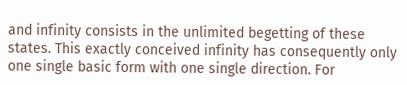and infinity consists in the unlimited begetting of these states. This exactly conceived infinity has consequently only one single basic form with one single direction. For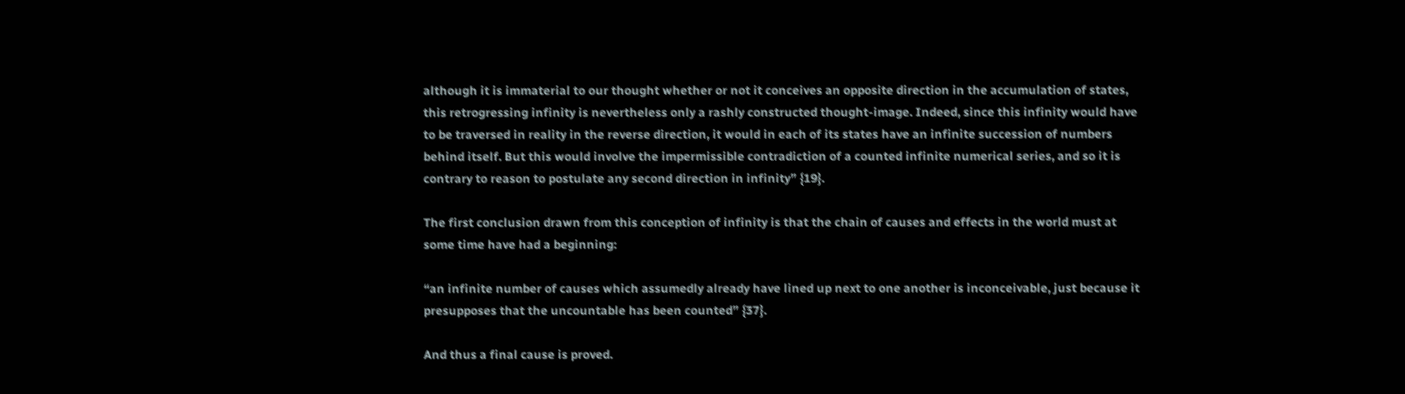although it is immaterial to our thought whether or not it conceives an opposite direction in the accumulation of states, this retrogressing infinity is nevertheless only a rashly constructed thought-image. Indeed, since this infinity would have to be traversed in reality in the reverse direction, it would in each of its states have an infinite succession of numbers behind itself. But this would involve the impermissible contradiction of a counted infinite numerical series, and so it is contrary to reason to postulate any second direction in infinity” {19}.

The first conclusion drawn from this conception of infinity is that the chain of causes and effects in the world must at some time have had a beginning:

“an infinite number of causes which assumedly already have lined up next to one another is inconceivable, just because it presupposes that the uncountable has been counted” {37}.

And thus a final cause is proved.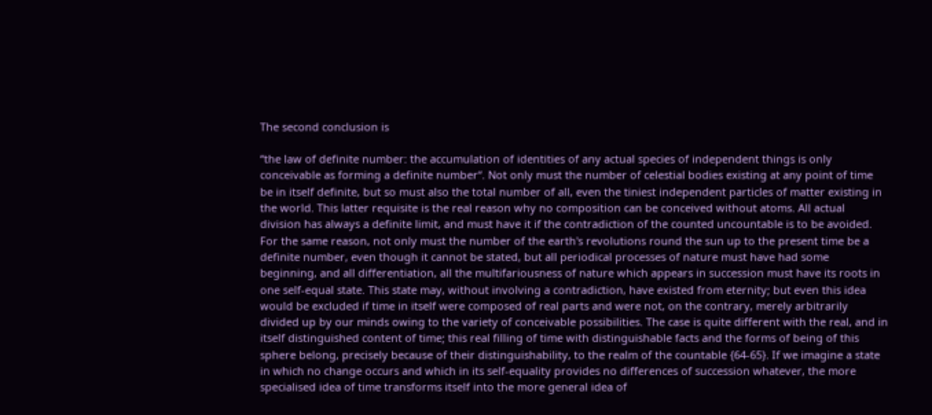The second conclusion is

“the law of definite number: the accumulation of identities of any actual species of independent things is only conceivable as forming a definite number“. Not only must the number of celestial bodies existing at any point of time be in itself definite, but so must also the total number of all, even the tiniest independent particles of matter existing in the world. This latter requisite is the real reason why no composition can be conceived without atoms. All actual division has always a definite limit, and must have it if the contradiction of the counted uncountable is to be avoided. For the same reason, not only must the number of the earth's revolutions round the sun up to the present time be a definite number, even though it cannot be stated, but all periodical processes of nature must have had some beginning, and all differentiation, all the multifariousness of nature which appears in succession must have its roots in one self-equal state. This state may, without involving a contradiction, have existed from eternity; but even this idea would be excluded if time in itself were composed of real parts and were not, on the contrary, merely arbitrarily divided up by our minds owing to the variety of conceivable possibilities. The case is quite different with the real, and in itself distinguished content of time; this real filling of time with distinguishable facts and the forms of being of this sphere belong, precisely because of their distinguishability, to the realm of the countable {64-65}. If we imagine a state in which no change occurs and which in its self-equality provides no differences of succession whatever, the more specialised idea of time transforms itself into the more general idea of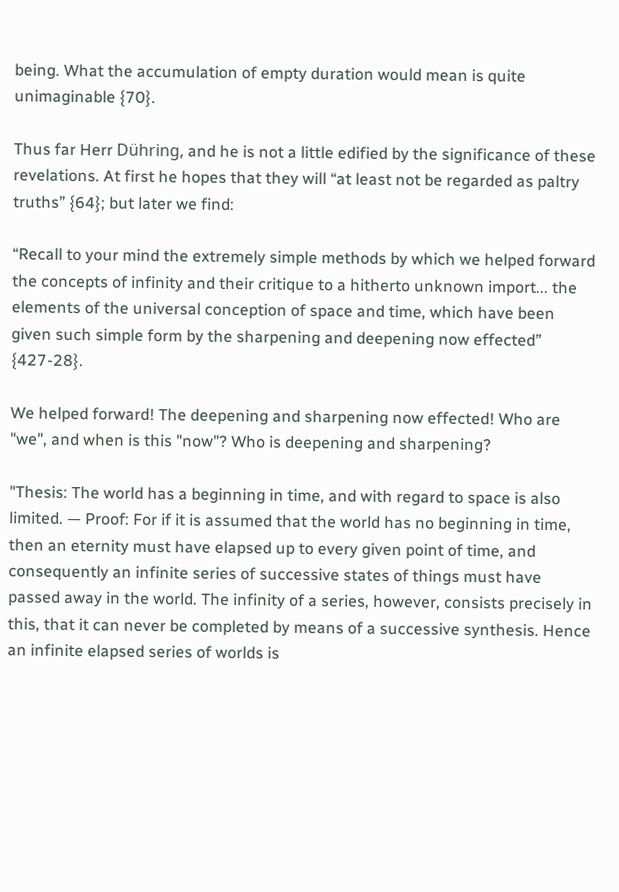being. What the accumulation of empty duration would mean is quite unimaginable {70}.

Thus far Herr Dühring, and he is not a little edified by the significance of these revelations. At first he hopes that they will “at least not be regarded as paltry truths” {64}; but later we find:

“Recall to your mind the extremely simple methods by which we helped forward the concepts of infinity and their critique to a hitherto unknown import... the elements of the universal conception of space and time, which have been given such simple form by the sharpening and deepening now effected” {427-28}.

We helped forward! The deepening and sharpening now effected! Who are "we", and when is this "now"? Who is deepening and sharpening?

"Thesis: The world has a beginning in time, and with regard to space is also limited. — Proof: For if it is assumed that the world has no beginning in time, then an eternity must have elapsed up to every given point of time, and consequently an infinite series of successive states of things must have passed away in the world. The infinity of a series, however, consists precisely in this, that it can never be completed by means of a successive synthesis. Hence an infinite elapsed series of worlds is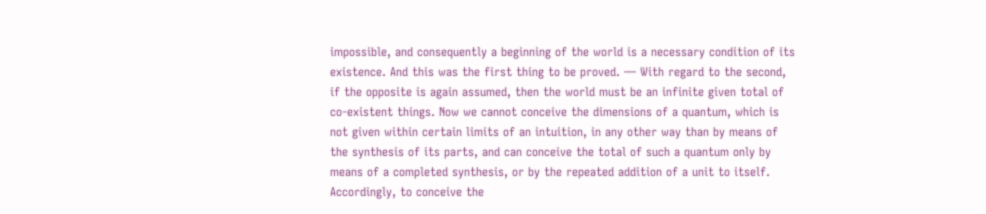impossible, and consequently a beginning of the world is a necessary condition of its existence. And this was the first thing to be proved. — With regard to the second, if the opposite is again assumed, then the world must be an infinite given total of co-existent things. Now we cannot conceive the dimensions of a quantum, which is not given within certain limits of an intuition, in any other way than by means of the synthesis of its parts, and can conceive the total of such a quantum only by means of a completed synthesis, or by the repeated addition of a unit to itself. Accordingly, to conceive the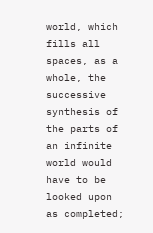world, which fills all spaces, as a whole, the successive synthesis of the parts of an infinite world would have to be looked upon as completed;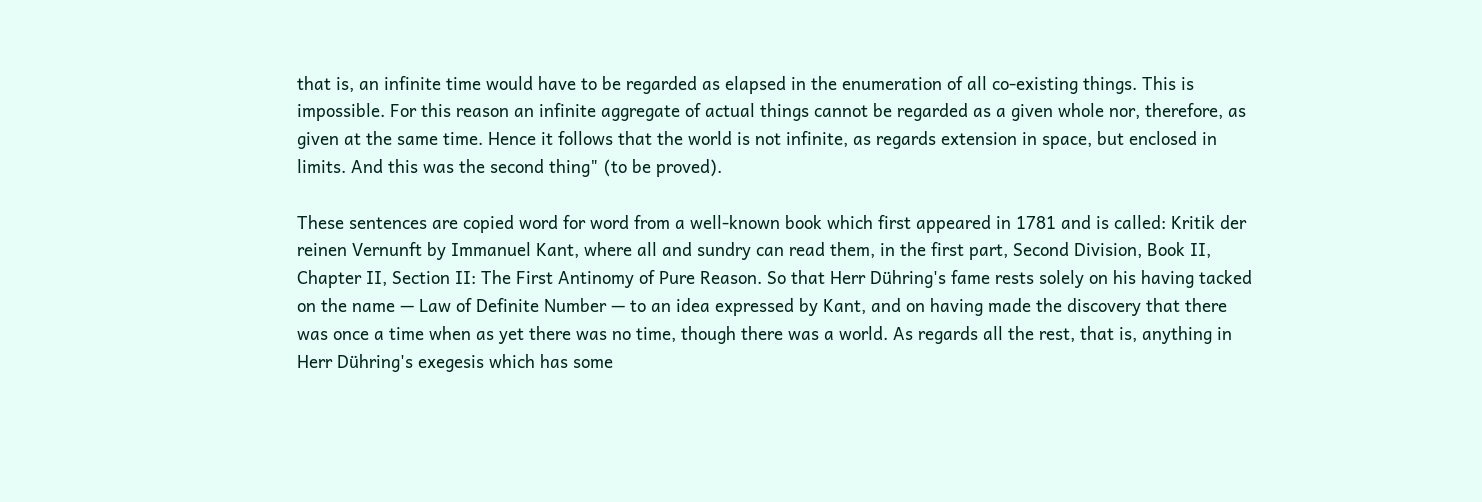that is, an infinite time would have to be regarded as elapsed in the enumeration of all co-existing things. This is impossible. For this reason an infinite aggregate of actual things cannot be regarded as a given whole nor, therefore, as given at the same time. Hence it follows that the world is not infinite, as regards extension in space, but enclosed in limits. And this was the second thing" (to be proved).

These sentences are copied word for word from a well-known book which first appeared in 1781 and is called: Kritik der reinen Vernunft by Immanuel Kant, where all and sundry can read them, in the first part, Second Division, Book II, Chapter II, Section II: The First Antinomy of Pure Reason. So that Herr Dühring's fame rests solely on his having tacked on the name — Law of Definite Number — to an idea expressed by Kant, and on having made the discovery that there was once a time when as yet there was no time, though there was a world. As regards all the rest, that is, anything in Herr Dühring's exegesis which has some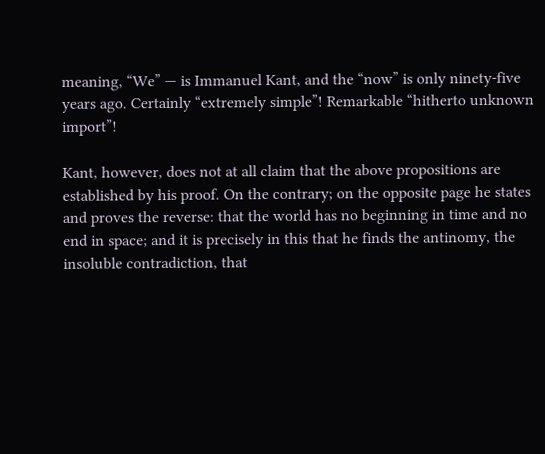meaning, “We” — is Immanuel Kant, and the “now” is only ninety-five years ago. Certainly “extremely simple”! Remarkable “hitherto unknown import”!

Kant, however, does not at all claim that the above propositions are established by his proof. On the contrary; on the opposite page he states and proves the reverse: that the world has no beginning in time and no end in space; and it is precisely in this that he finds the antinomy, the insoluble contradiction, that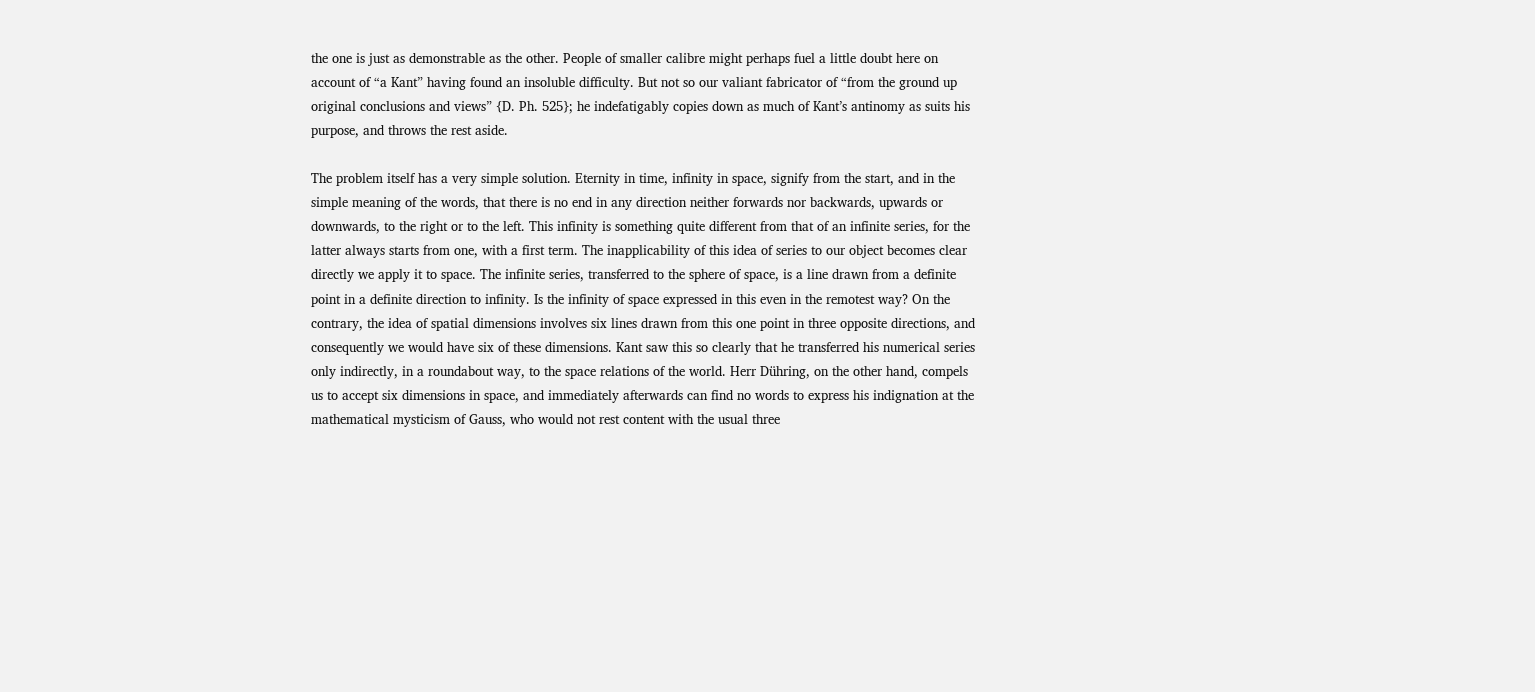the one is just as demonstrable as the other. People of smaller calibre might perhaps fuel a little doubt here on account of “a Kant” having found an insoluble difficulty. But not so our valiant fabricator of “from the ground up original conclusions and views” {D. Ph. 525}; he indefatigably copies down as much of Kant’s antinomy as suits his purpose, and throws the rest aside.

The problem itself has a very simple solution. Eternity in time, infinity in space, signify from the start, and in the simple meaning of the words, that there is no end in any direction neither forwards nor backwards, upwards or downwards, to the right or to the left. This infinity is something quite different from that of an infinite series, for the latter always starts from one, with a first term. The inapplicability of this idea of series to our object becomes clear directly we apply it to space. The infinite series, transferred to the sphere of space, is a line drawn from a definite point in a definite direction to infinity. Is the infinity of space expressed in this even in the remotest way? On the contrary, the idea of spatial dimensions involves six lines drawn from this one point in three opposite directions, and consequently we would have six of these dimensions. Kant saw this so clearly that he transferred his numerical series only indirectly, in a roundabout way, to the space relations of the world. Herr Dühring, on the other hand, compels us to accept six dimensions in space, and immediately afterwards can find no words to express his indignation at the mathematical mysticism of Gauss, who would not rest content with the usual three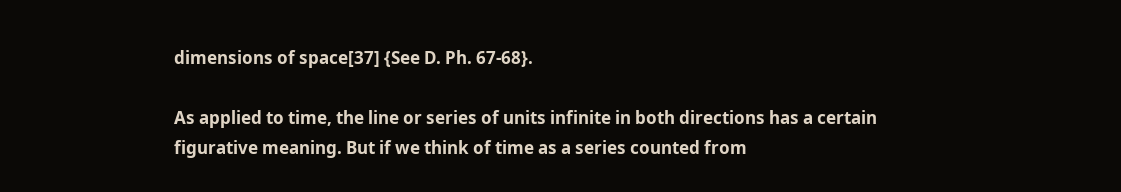dimensions of space[37] {See D. Ph. 67-68}.

As applied to time, the line or series of units infinite in both directions has a certain figurative meaning. But if we think of time as a series counted from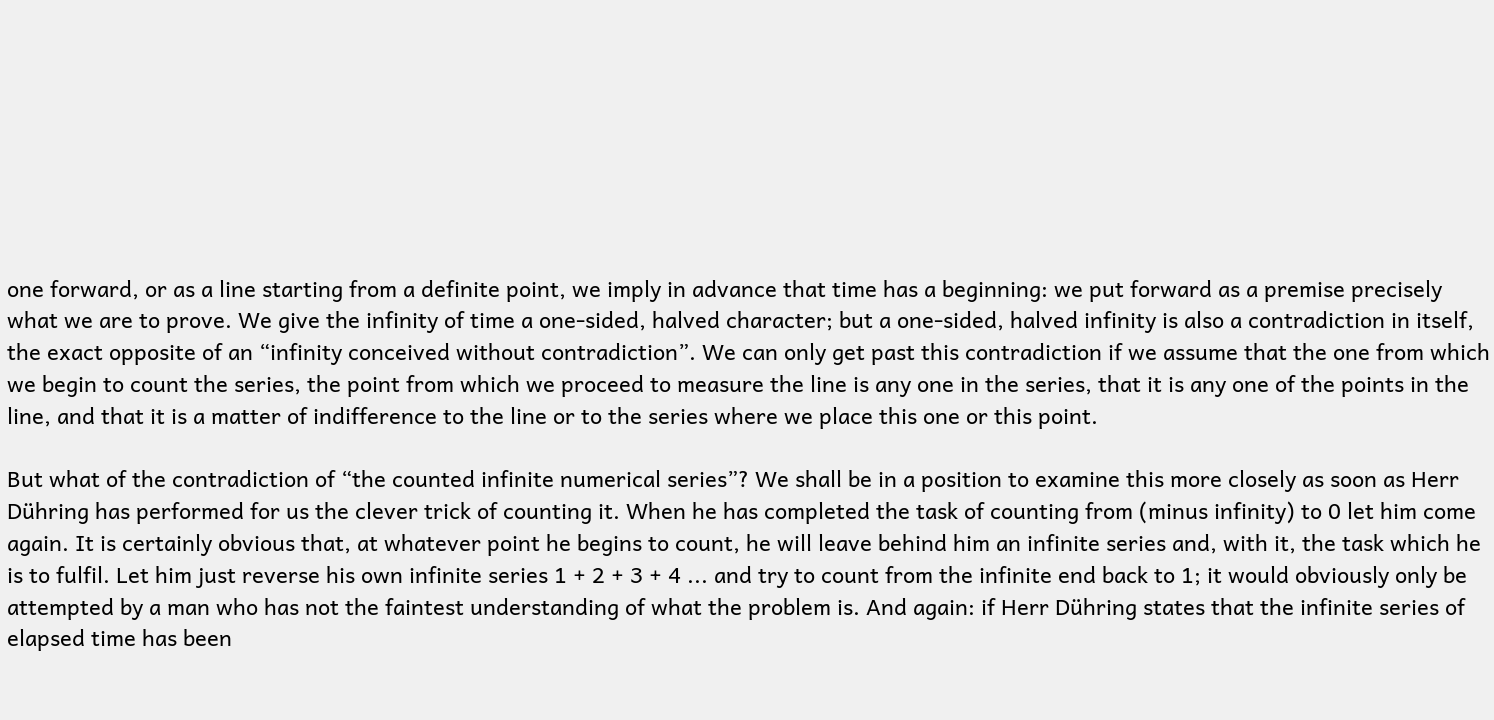one forward, or as a line starting from a definite point, we imply in advance that time has a beginning: we put forward as a premise precisely what we are to prove. We give the infinity of time a one-sided, halved character; but a one-sided, halved infinity is also a contradiction in itself, the exact opposite of an “infinity conceived without contradiction”. We can only get past this contradiction if we assume that the one from which we begin to count the series, the point from which we proceed to measure the line is any one in the series, that it is any one of the points in the line, and that it is a matter of indifference to the line or to the series where we place this one or this point.

But what of the contradiction of “the counted infinite numerical series”? We shall be in a position to examine this more closely as soon as Herr Dühring has performed for us the clever trick of counting it. When he has completed the task of counting from (minus infinity) to 0 let him come again. It is certainly obvious that, at whatever point he begins to count, he will leave behind him an infinite series and, with it, the task which he is to fulfil. Let him just reverse his own infinite series 1 + 2 + 3 + 4 ... and try to count from the infinite end back to 1; it would obviously only be attempted by a man who has not the faintest understanding of what the problem is. And again: if Herr Dühring states that the infinite series of elapsed time has been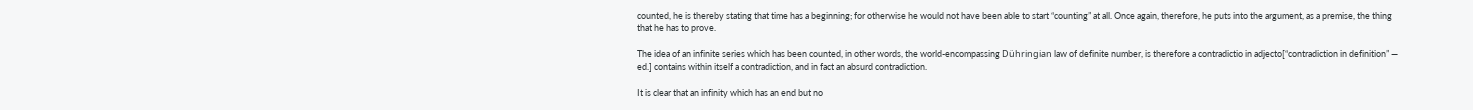counted, he is thereby stating that time has a beginning; for otherwise he would not have been able to start “counting” at all. Once again, therefore, he puts into the argument, as a premise, the thing that he has to prove.

The idea of an infinite series which has been counted, in other words, the world-encompassing Dühringian law of definite number, is therefore a contradictio in adjecto[“contradiction in definition” — ed.] contains within itself a contradiction, and in fact an absurd contradiction.

It is clear that an infinity which has an end but no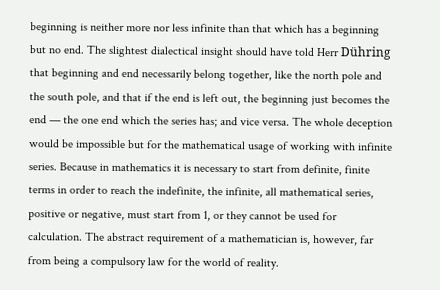beginning is neither more nor less infinite than that which has a beginning but no end. The slightest dialectical insight should have told Herr Dühring that beginning and end necessarily belong together, like the north pole and the south pole, and that if the end is left out, the beginning just becomes the end — the one end which the series has; and vice versa. The whole deception would be impossible but for the mathematical usage of working with infinite series. Because in mathematics it is necessary to start from definite, finite terms in order to reach the indefinite, the infinite, all mathematical series, positive or negative, must start from 1, or they cannot be used for calculation. The abstract requirement of a mathematician is, however, far from being a compulsory law for the world of reality.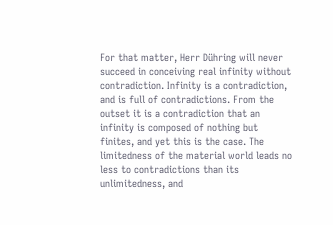For that matter, Herr Dühring will never succeed in conceiving real infinity without contradiction. Infinity is a contradiction, and is full of contradictions. From the outset it is a contradiction that an infinity is composed of nothing but finites, and yet this is the case. The limitedness of the material world leads no less to contradictions than its unlimitedness, and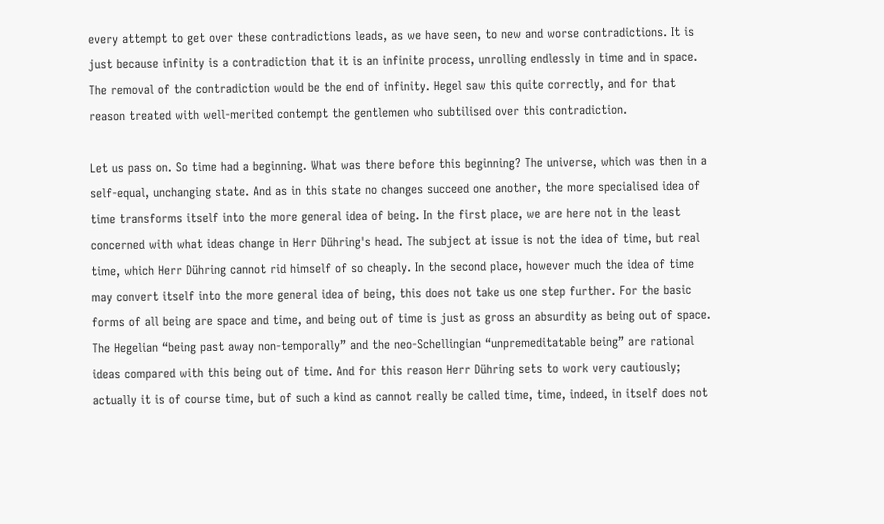every attempt to get over these contradictions leads, as we have seen, to new and worse contradictions. It is just because infinity is a contradiction that it is an infinite process, unrolling endlessly in time and in space. The removal of the contradiction would be the end of infinity. Hegel saw this quite correctly, and for that reason treated with well-merited contempt the gentlemen who subtilised over this contradiction.

Let us pass on. So time had a beginning. What was there before this beginning? The universe, which was then in a self-equal, unchanging state. And as in this state no changes succeed one another, the more specialised idea of time transforms itself into the more general idea of being. In the first place, we are here not in the least concerned with what ideas change in Herr Dühring's head. The subject at issue is not the idea of time, but real time, which Herr Dühring cannot rid himself of so cheaply. In the second place, however much the idea of time may convert itself into the more general idea of being, this does not take us one step further. For the basic forms of all being are space and time, and being out of time is just as gross an absurdity as being out of space. The Hegelian “being past away non-temporally” and the neo-Schellingian “unpremeditatable being” are rational ideas compared with this being out of time. And for this reason Herr Dühring sets to work very cautiously; actually it is of course time, but of such a kind as cannot really be called time, time, indeed, in itself does not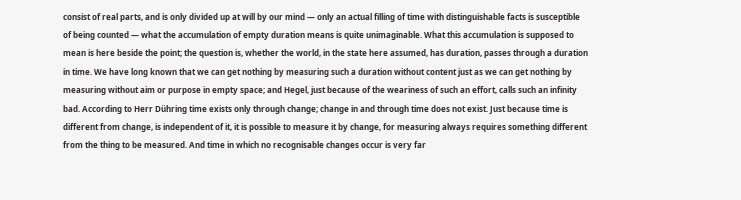consist of real parts, and is only divided up at will by our mind — only an actual filling of time with distinguishable facts is susceptible of being counted — what the accumulation of empty duration means is quite unimaginable. What this accumulation is supposed to mean is here beside the point; the question is, whether the world, in the state here assumed, has duration, passes through a duration in time. We have long known that we can get nothing by measuring such a duration without content just as we can get nothing by measuring without aim or purpose in empty space; and Hegel, just because of the weariness of such an effort, calls such an infinity bad. According to Herr Dühring time exists only through change; change in and through time does not exist. Just because time is different from change, is independent of it, it is possible to measure it by change, for measuring always requires something different from the thing to be measured. And time in which no recognisable changes occur is very far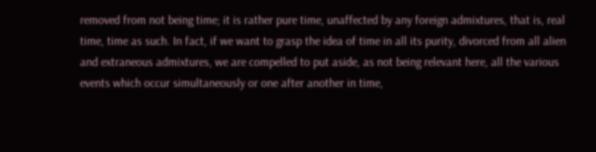removed from not being time; it is rather pure time, unaffected by any foreign admixtures, that is, real time, time as such. In fact, if we want to grasp the idea of time in all its purity, divorced from all alien and extraneous admixtures, we are compelled to put aside, as not being relevant here, all the various events which occur simultaneously or one after another in time,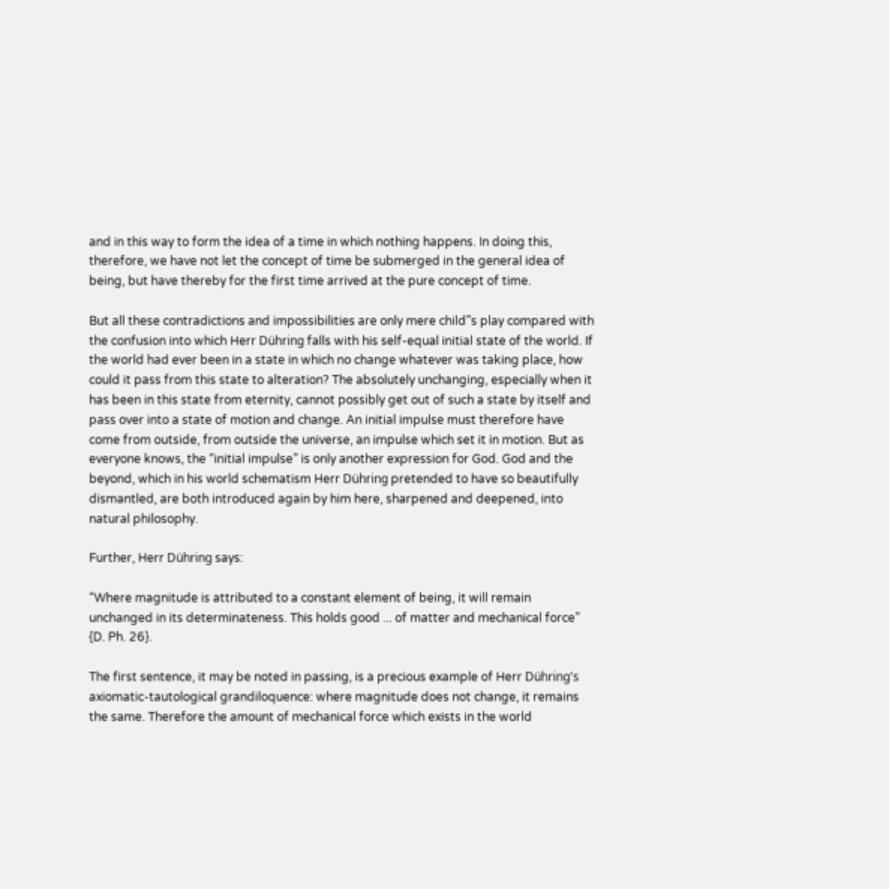and in this way to form the idea of a time in which nothing happens. In doing this, therefore, we have not let the concept of time be submerged in the general idea of being, but have thereby for the first time arrived at the pure concept of time.

But all these contradictions and impossibilities are only mere child”s play compared with the confusion into which Herr Dühring falls with his self-equal initial state of the world. If the world had ever been in a state in which no change whatever was taking place, how could it pass from this state to alteration? The absolutely unchanging, especially when it has been in this state from eternity, cannot possibly get out of such a state by itself and pass over into a state of motion and change. An initial impulse must therefore have come from outside, from outside the universe, an impulse which set it in motion. But as everyone knows, the “initial impulse” is only another expression for God. God and the beyond, which in his world schematism Herr Dühring pretended to have so beautifully dismantled, are both introduced again by him here, sharpened and deepened, into natural philosophy.

Further, Herr Dühring says:

“Where magnitude is attributed to a constant element of being, it will remain unchanged in its determinateness. This holds good ... of matter and mechanical force” {D. Ph. 26}.

The first sentence, it may be noted in passing, is a precious example of Herr Dühring's axiomatic-tautological grandiloquence: where magnitude does not change, it remains the same. Therefore the amount of mechanical force which exists in the world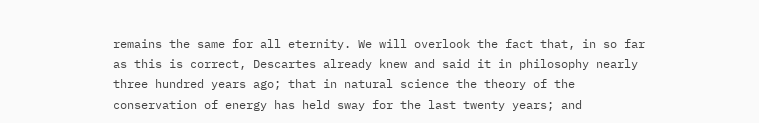remains the same for all eternity. We will overlook the fact that, in so far as this is correct, Descartes already knew and said it in philosophy nearly three hundred years ago; that in natural science the theory of the conservation of energy has held sway for the last twenty years; and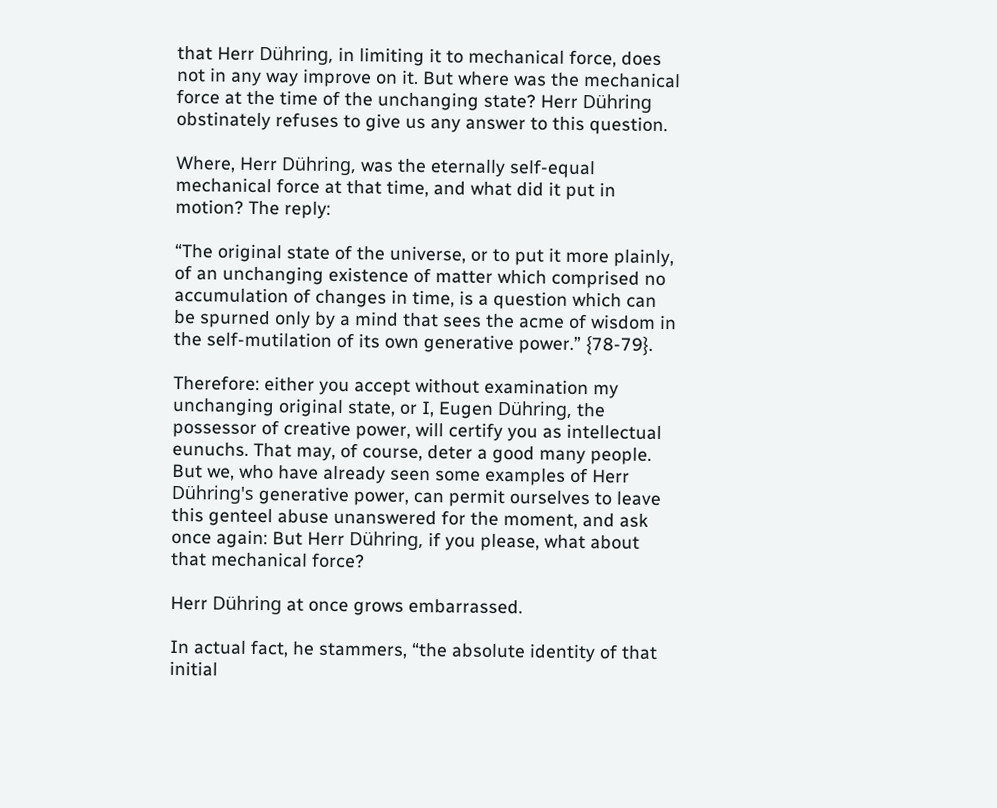that Herr Dühring, in limiting it to mechanical force, does not in any way improve on it. But where was the mechanical force at the time of the unchanging state? Herr Dühring obstinately refuses to give us any answer to this question.

Where, Herr Dühring, was the eternally self-equal mechanical force at that time, and what did it put in motion? The reply:

“The original state of the universe, or to put it more plainly, of an unchanging existence of matter which comprised no accumulation of changes in time, is a question which can be spurned only by a mind that sees the acme of wisdom in the self-mutilation of its own generative power.” {78-79}.

Therefore: either you accept without examination my unchanging original state, or I, Eugen Dühring, the possessor of creative power, will certify you as intellectual eunuchs. That may, of course, deter a good many people. But we, who have already seen some examples of Herr Dühring's generative power, can permit ourselves to leave this genteel abuse unanswered for the moment, and ask once again: But Herr Dühring, if you please, what about that mechanical force?

Herr Dühring at once grows embarrassed.

In actual fact, he stammers, “the absolute identity of that initial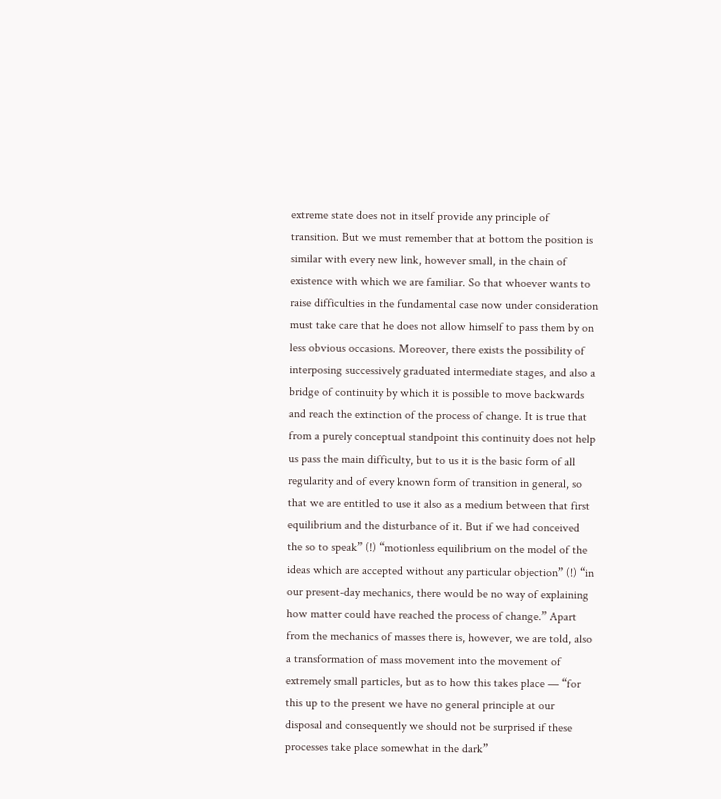extreme state does not in itself provide any principle of transition. But we must remember that at bottom the position is similar with every new link, however small, in the chain of existence with which we are familiar. So that whoever wants to raise difficulties in the fundamental case now under consideration must take care that he does not allow himself to pass them by on less obvious occasions. Moreover, there exists the possibility of interposing successively graduated intermediate stages, and also a bridge of continuity by which it is possible to move backwards and reach the extinction of the process of change. It is true that from a purely conceptual standpoint this continuity does not help us pass the main difficulty, but to us it is the basic form of all regularity and of every known form of transition in general, so that we are entitled to use it also as a medium between that first equilibrium and the disturbance of it. But if we had conceived the so to speak” (!) “motionless equilibrium on the model of the ideas which are accepted without any particular objection” (!) “in our present-day mechanics, there would be no way of explaining how matter could have reached the process of change.” Apart from the mechanics of masses there is, however, we are told, also a transformation of mass movement into the movement of extremely small particles, but as to how this takes place — “for this up to the present we have no general principle at our disposal and consequently we should not be surprised if these processes take place somewhat in the dark”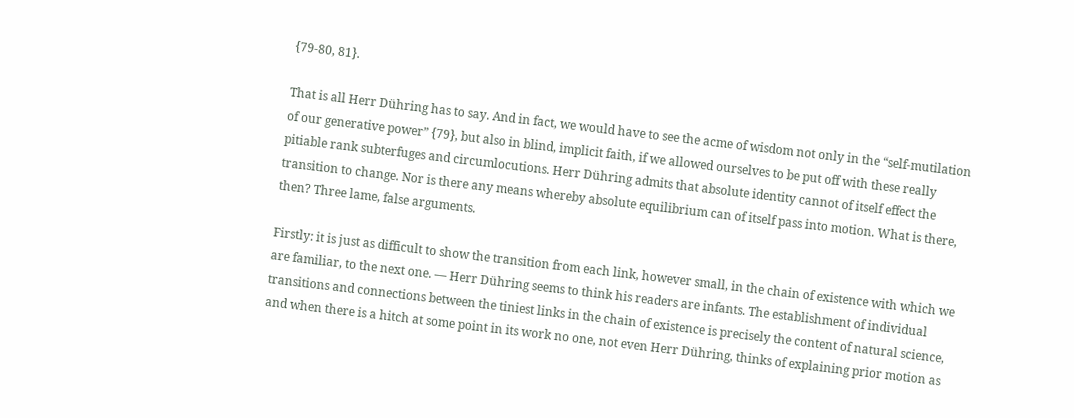{79-80, 81}.

That is all Herr Dühring has to say. And in fact, we would have to see the acme of wisdom not only in the “self-mutilation of our generative power” {79}, but also in blind, implicit faith, if we allowed ourselves to be put off with these really pitiable rank subterfuges and circumlocutions. Herr Dühring admits that absolute identity cannot of itself effect the transition to change. Nor is there any means whereby absolute equilibrium can of itself pass into motion. What is there, then? Three lame, false arguments.

Firstly: it is just as difficult to show the transition from each link, however small, in the chain of existence with which we are familiar, to the next one. — Herr Dühring seems to think his readers are infants. The establishment of individual transitions and connections between the tiniest links in the chain of existence is precisely the content of natural science, and when there is a hitch at some point in its work no one, not even Herr Dühring, thinks of explaining prior motion as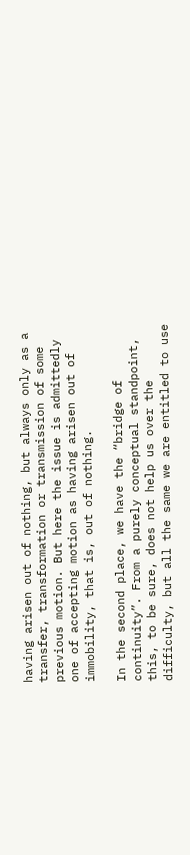having arisen out of nothing, but always only as a transfer, transformation or transmission of some previous motion. But here the issue is admittedly one of accepting motion as having arisen out of immobility, that is, out of nothing.

In the second place, we have the “bridge of continuity”. From a purely conceptual standpoint, this, to be sure, does not help us over the difficulty, but all the same we are entitled to use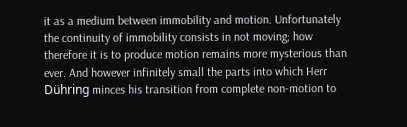it as a medium between immobility and motion. Unfortunately the continuity of immobility consists in not moving; how therefore it is to produce motion remains more mysterious than ever. And however infinitely small the parts into which Herr Dühring minces his transition from complete non-motion to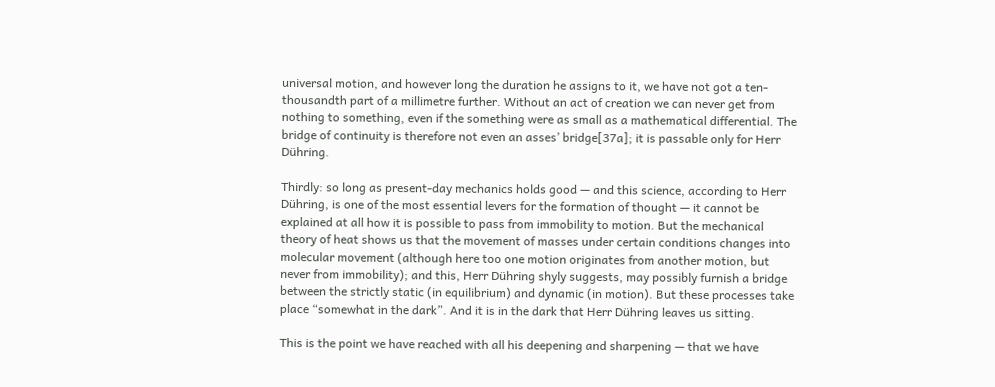universal motion, and however long the duration he assigns to it, we have not got a ten-thousandth part of a millimetre further. Without an act of creation we can never get from nothing to something, even if the something were as small as a mathematical differential. The bridge of continuity is therefore not even an asses’ bridge[37a]; it is passable only for Herr Dühring.

Thirdly: so long as present-day mechanics holds good — and this science, according to Herr Dühring, is one of the most essential levers for the formation of thought — it cannot be explained at all how it is possible to pass from immobility to motion. But the mechanical theory of heat shows us that the movement of masses under certain conditions changes into molecular movement (although here too one motion originates from another motion, but never from immobility); and this, Herr Dühring shyly suggests, may possibly furnish a bridge between the strictly static (in equilibrium) and dynamic (in motion). But these processes take place “somewhat in the dark”. And it is in the dark that Herr Dühring leaves us sitting.

This is the point we have reached with all his deepening and sharpening — that we have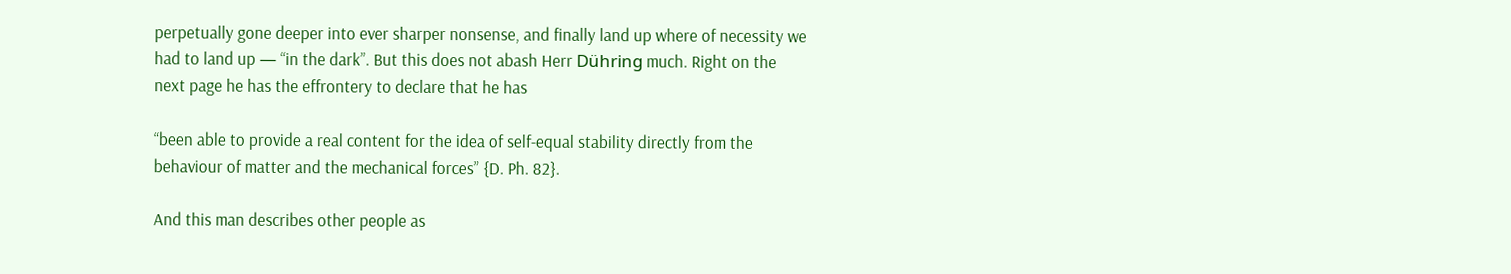perpetually gone deeper into ever sharper nonsense, and finally land up where of necessity we had to land up — “in the dark”. But this does not abash Herr Dühring much. Right on the next page he has the effrontery to declare that he has

“been able to provide a real content for the idea of self-equal stability directly from the behaviour of matter and the mechanical forces” {D. Ph. 82}.

And this man describes other people as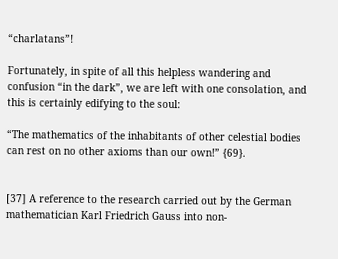“charlatans”!

Fortunately, in spite of all this helpless wandering and confusion “in the dark”, we are left with one consolation, and this is certainly edifying to the soul:

“The mathematics of the inhabitants of other celestial bodies can rest on no other axioms than our own!” {69}.


[37] A reference to the research carried out by the German mathematician Karl Friedrich Gauss into non-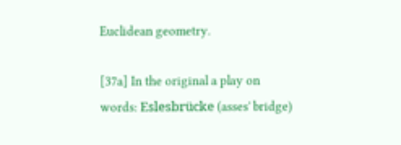Euclidean geometry.

[37a] In the original a play on words: Eslesbrücke (asses' bridge)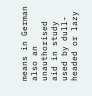means in German also an unauthorised aid in study used by dull-headed or lazy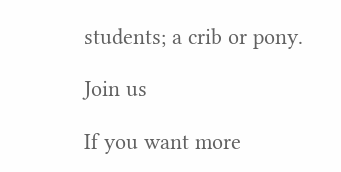students; a crib or pony.

Join us

If you want more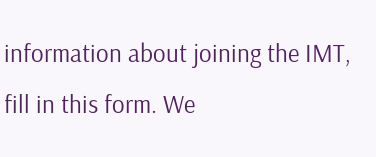information about joining the IMT, fill in this form. We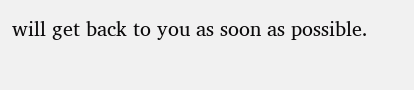will get back to you as soon as possible.